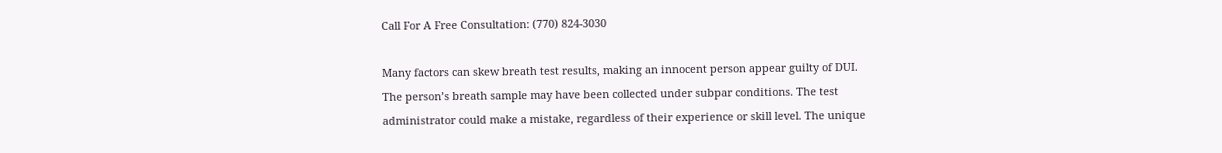Call For A Free Consultation: (770) 824-3030

Many factors can skew breath test results, making an innocent person appear guilty of DUI. The person’s breath sample may have been collected under subpar conditions. The test administrator could make a mistake, regardless of their experience or skill level. The unique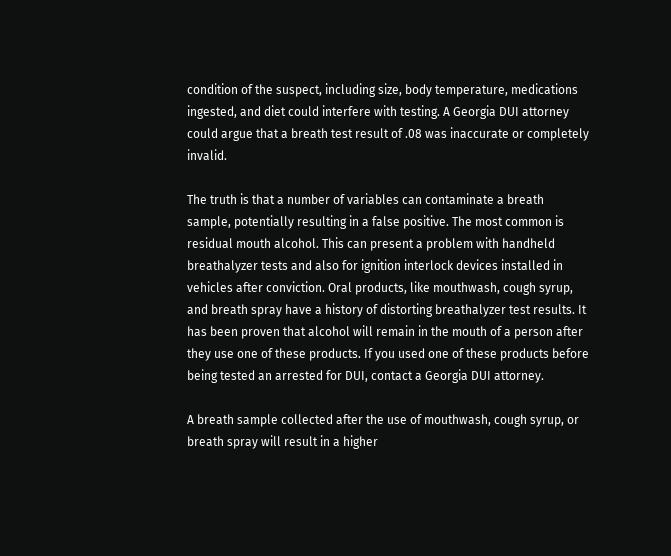condition of the suspect, including size, body temperature, medications ingested, and diet could interfere with testing. A Georgia DUI attorney could argue that a breath test result of .08 was inaccurate or completely invalid.

The truth is that a number of variables can contaminate a breath sample, potentially resulting in a false positive. The most common is residual mouth alcohol. This can present a problem with handheld breathalyzer tests and also for ignition interlock devices installed in vehicles after conviction. Oral products, like mouthwash, cough syrup, and breath spray have a history of distorting breathalyzer test results. It has been proven that alcohol will remain in the mouth of a person after they use one of these products. If you used one of these products before being tested an arrested for DUI, contact a Georgia DUI attorney.

A breath sample collected after the use of mouthwash, cough syrup, or breath spray will result in a higher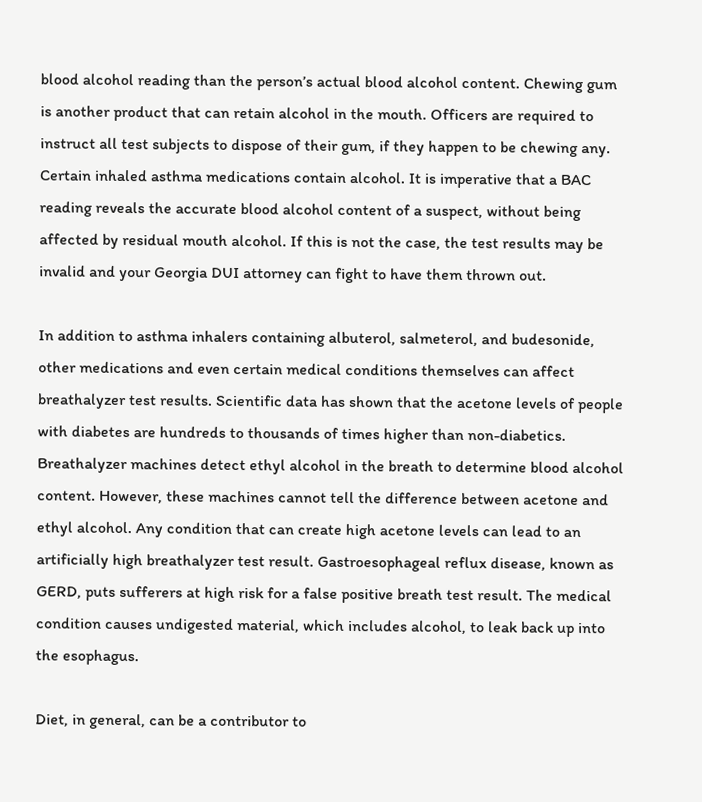blood alcohol reading than the person’s actual blood alcohol content. Chewing gum is another product that can retain alcohol in the mouth. Officers are required to instruct all test subjects to dispose of their gum, if they happen to be chewing any. Certain inhaled asthma medications contain alcohol. It is imperative that a BAC reading reveals the accurate blood alcohol content of a suspect, without being affected by residual mouth alcohol. If this is not the case, the test results may be invalid and your Georgia DUI attorney can fight to have them thrown out.

In addition to asthma inhalers containing albuterol, salmeterol, and budesonide, other medications and even certain medical conditions themselves can affect breathalyzer test results. Scientific data has shown that the acetone levels of people with diabetes are hundreds to thousands of times higher than non-diabetics. Breathalyzer machines detect ethyl alcohol in the breath to determine blood alcohol content. However, these machines cannot tell the difference between acetone and ethyl alcohol. Any condition that can create high acetone levels can lead to an artificially high breathalyzer test result. Gastroesophageal reflux disease, known as GERD, puts sufferers at high risk for a false positive breath test result. The medical condition causes undigested material, which includes alcohol, to leak back up into the esophagus.

Diet, in general, can be a contributor to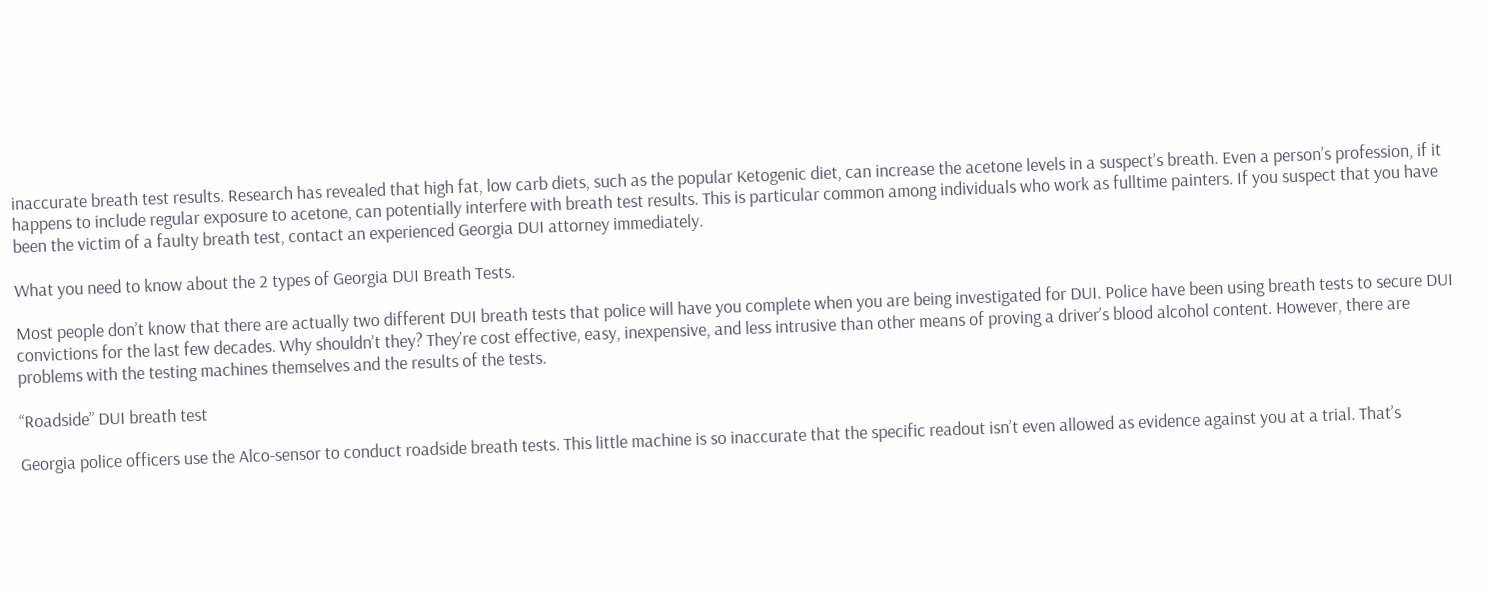inaccurate breath test results. Research has revealed that high fat, low carb diets, such as the popular Ketogenic diet, can increase the acetone levels in a suspect’s breath. Even a person’s profession, if it happens to include regular exposure to acetone, can potentially interfere with breath test results. This is particular common among individuals who work as fulltime painters. If you suspect that you have been the victim of a faulty breath test, contact an experienced Georgia DUI attorney immediately.

What you need to know about the 2 types of Georgia DUI Breath Tests.

Most people don’t know that there are actually two different DUI breath tests that police will have you complete when you are being investigated for DUI. Police have been using breath tests to secure DUI convictions for the last few decades. Why shouldn’t they? They’re cost effective, easy, inexpensive, and less intrusive than other means of proving a driver’s blood alcohol content. However, there are problems with the testing machines themselves and the results of the tests.

“Roadside” DUI breath test

Georgia police officers use the Alco-sensor to conduct roadside breath tests. This little machine is so inaccurate that the specific readout isn’t even allowed as evidence against you at a trial. That’s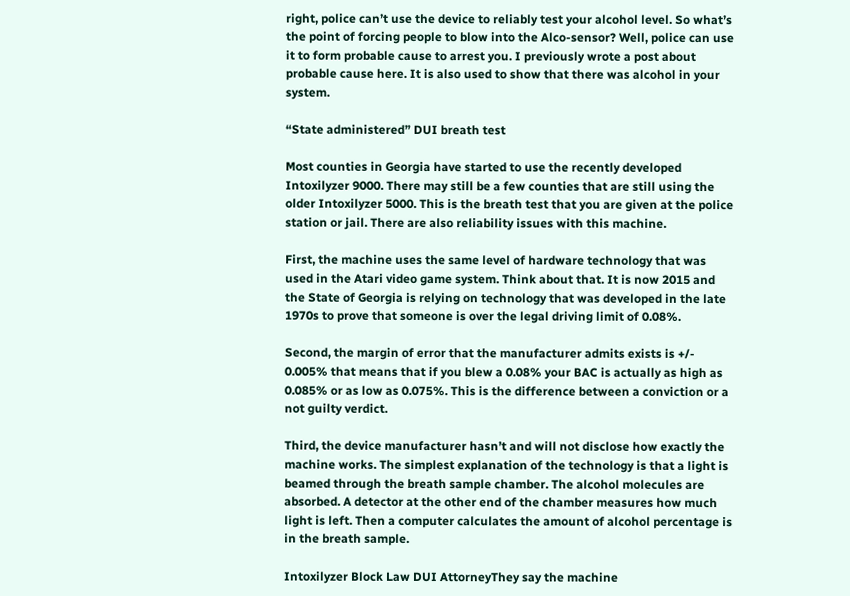right, police can’t use the device to reliably test your alcohol level. So what’s the point of forcing people to blow into the Alco-sensor? Well, police can use it to form probable cause to arrest you. I previously wrote a post about probable cause here. It is also used to show that there was alcohol in your system.

“State administered” DUI breath test

Most counties in Georgia have started to use the recently developed Intoxilyzer 9000. There may still be a few counties that are still using the older Intoxilyzer 5000. This is the breath test that you are given at the police station or jail. There are also reliability issues with this machine.

First, the machine uses the same level of hardware technology that was used in the Atari video game system. Think about that. It is now 2015 and the State of Georgia is relying on technology that was developed in the late 1970s to prove that someone is over the legal driving limit of 0.08%.

Second, the margin of error that the manufacturer admits exists is +/- 0.005% that means that if you blew a 0.08% your BAC is actually as high as 0.085% or as low as 0.075%. This is the difference between a conviction or a not guilty verdict.

Third, the device manufacturer hasn’t and will not disclose how exactly the machine works. The simplest explanation of the technology is that a light is beamed through the breath sample chamber. The alcohol molecules are absorbed. A detector at the other end of the chamber measures how much light is left. Then a computer calculates the amount of alcohol percentage is in the breath sample.

Intoxilyzer Block Law DUI AttorneyThey say the machine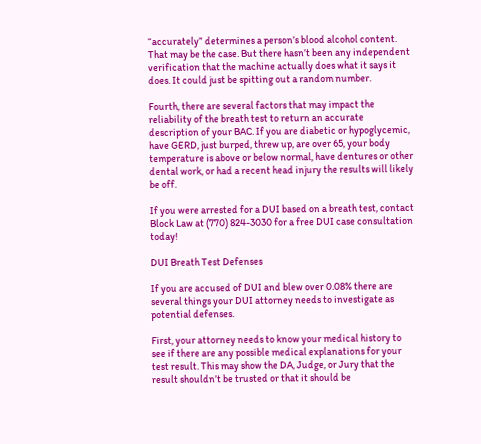“accurately” determines a person’s blood alcohol content. That may be the case. But there hasn’t been any independent verification that the machine actually does what it says it does. It could just be spitting out a random number.

Fourth, there are several factors that may impact the reliability of the breath test to return an accurate description of your BAC. If you are diabetic or hypoglycemic, have GERD, just burped, threw up, are over 65, your body temperature is above or below normal, have dentures or other dental work, or had a recent head injury the results will likely be off.

If you were arrested for a DUI based on a breath test, contact Block Law at (770) 824-3030 for a free DUI case consultation today!

DUI Breath Test Defenses

If you are accused of DUI and blew over 0.08% there are several things your DUI attorney needs to investigate as potential defenses.

First, your attorney needs to know your medical history to see if there are any possible medical explanations for your test result. This may show the DA, Judge, or Jury that the result shouldn’t be trusted or that it should be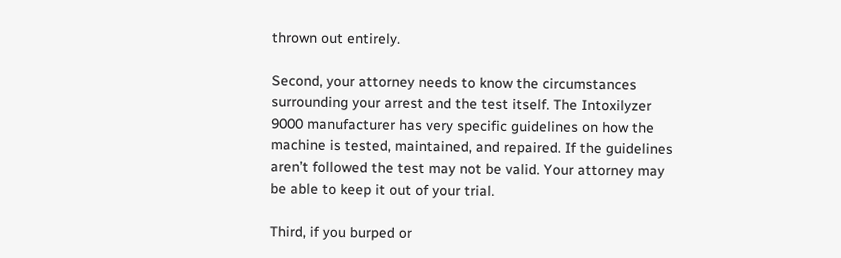thrown out entirely.

Second, your attorney needs to know the circumstances surrounding your arrest and the test itself. The Intoxilyzer 9000 manufacturer has very specific guidelines on how the machine is tested, maintained, and repaired. If the guidelines aren’t followed the test may not be valid. Your attorney may be able to keep it out of your trial.

Third, if you burped or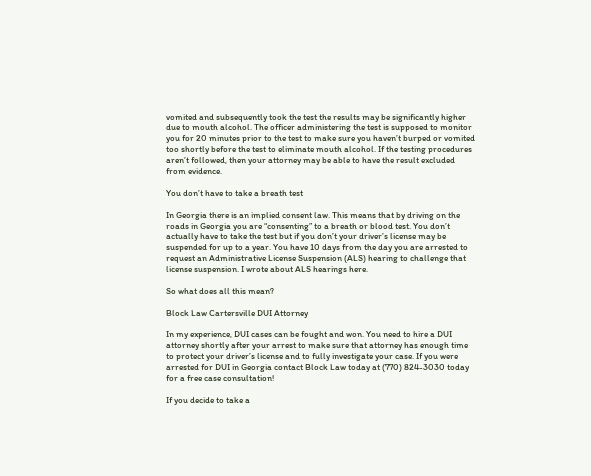vomited and subsequently took the test the results may be significantly higher due to mouth alcohol. The officer administering the test is supposed to monitor you for 20 minutes prior to the test to make sure you haven’t burped or vomited too shortly before the test to eliminate mouth alcohol. If the testing procedures aren’t followed, then your attorney may be able to have the result excluded from evidence.

You don’t have to take a breath test

In Georgia there is an implied consent law. This means that by driving on the roads in Georgia you are “consenting” to a breath or blood test. You don’t actually have to take the test but if you don’t your driver’s license may be suspended for up to a year. You have 10 days from the day you are arrested to request an Administrative License Suspension (ALS) hearing to challenge that license suspension. I wrote about ALS hearings here.

So what does all this mean?

Block Law Cartersville DUI Attorney

In my experience, DUI cases can be fought and won. You need to hire a DUI attorney shortly after your arrest to make sure that attorney has enough time to protect your driver’s license and to fully investigate your case. If you were arrested for DUI in Georgia contact Block Law today at (770) 824-3030 today for a free case consultation!

If you decide to take a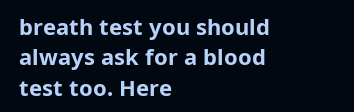breath test you should always ask for a blood test too. Here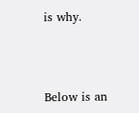is why.



Below is an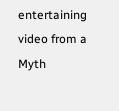entertaining video from a Myth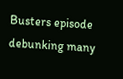Busters episode debunking many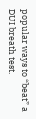popular ways to “beat” a DUI breath test.